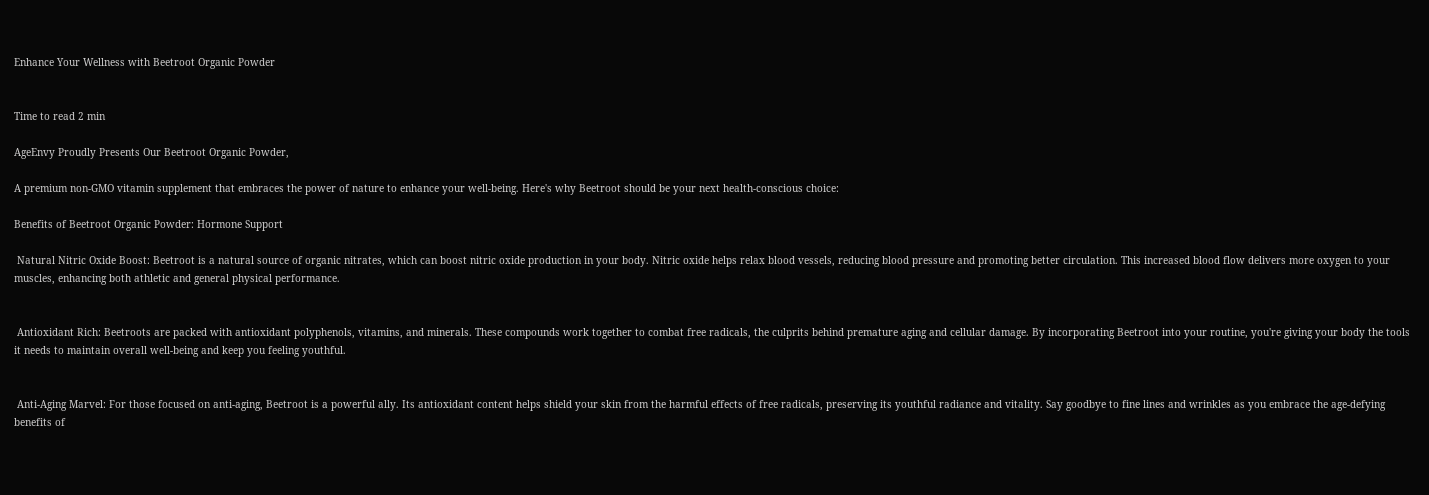Enhance Your Wellness with Beetroot Organic Powder


Time to read 2 min

AgeEnvy Proudly Presents Our Beetroot Organic Powder,

A premium non-GMO vitamin supplement that embraces the power of nature to enhance your well-being. Here's why Beetroot should be your next health-conscious choice:

Benefits of Beetroot Organic Powder: Hormone Support

 Natural Nitric Oxide Boost: Beetroot is a natural source of organic nitrates, which can boost nitric oxide production in your body. Nitric oxide helps relax blood vessels, reducing blood pressure and promoting better circulation. This increased blood flow delivers more oxygen to your muscles, enhancing both athletic and general physical performance.


 Antioxidant Rich: Beetroots are packed with antioxidant polyphenols, vitamins, and minerals. These compounds work together to combat free radicals, the culprits behind premature aging and cellular damage. By incorporating Beetroot into your routine, you're giving your body the tools it needs to maintain overall well-being and keep you feeling youthful.


 Anti-Aging Marvel: For those focused on anti-aging, Beetroot is a powerful ally. Its antioxidant content helps shield your skin from the harmful effects of free radicals, preserving its youthful radiance and vitality. Say goodbye to fine lines and wrinkles as you embrace the age-defying benefits of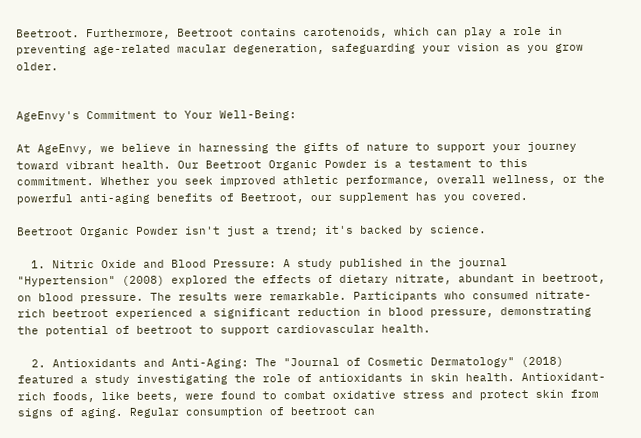Beetroot. Furthermore, Beetroot contains carotenoids, which can play a role in preventing age-related macular degeneration, safeguarding your vision as you grow older.


AgeEnvy's Commitment to Your Well-Being:

At AgeEnvy, we believe in harnessing the gifts of nature to support your journey toward vibrant health. Our Beetroot Organic Powder is a testament to this commitment. Whether you seek improved athletic performance, overall wellness, or the powerful anti-aging benefits of Beetroot, our supplement has you covered.

Beetroot Organic Powder isn't just a trend; it's backed by science.

  1. Nitric Oxide and Blood Pressure: A study published in the journal "Hypertension" (2008) explored the effects of dietary nitrate, abundant in beetroot, on blood pressure. The results were remarkable. Participants who consumed nitrate-rich beetroot experienced a significant reduction in blood pressure, demonstrating the potential of beetroot to support cardiovascular health.

  2. Antioxidants and Anti-Aging: The "Journal of Cosmetic Dermatology" (2018) featured a study investigating the role of antioxidants in skin health. Antioxidant-rich foods, like beets, were found to combat oxidative stress and protect skin from signs of aging. Regular consumption of beetroot can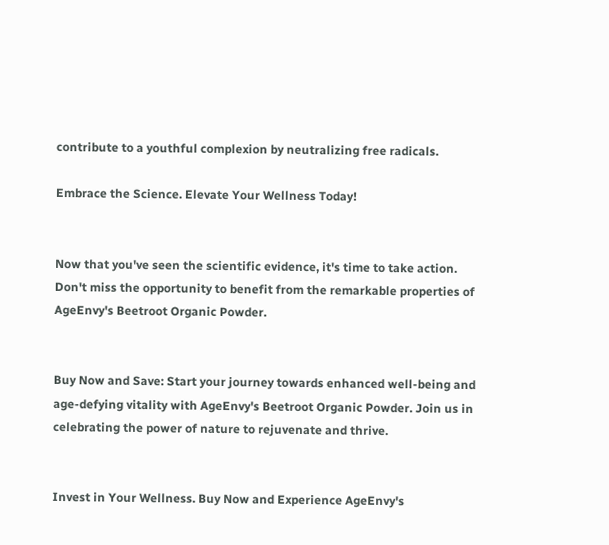contribute to a youthful complexion by neutralizing free radicals.

Embrace the Science. Elevate Your Wellness Today!


Now that you've seen the scientific evidence, it's time to take action. Don't miss the opportunity to benefit from the remarkable properties of AgeEnvy's Beetroot Organic Powder.


Buy Now and Save: Start your journey towards enhanced well-being and age-defying vitality with AgeEnvy's Beetroot Organic Powder. Join us in celebrating the power of nature to rejuvenate and thrive.


Invest in Your Wellness. Buy Now and Experience AgeEnvy's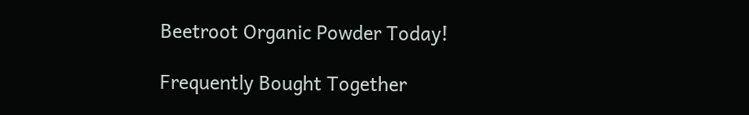Beetroot Organic Powder Today!

Frequently Bought Together